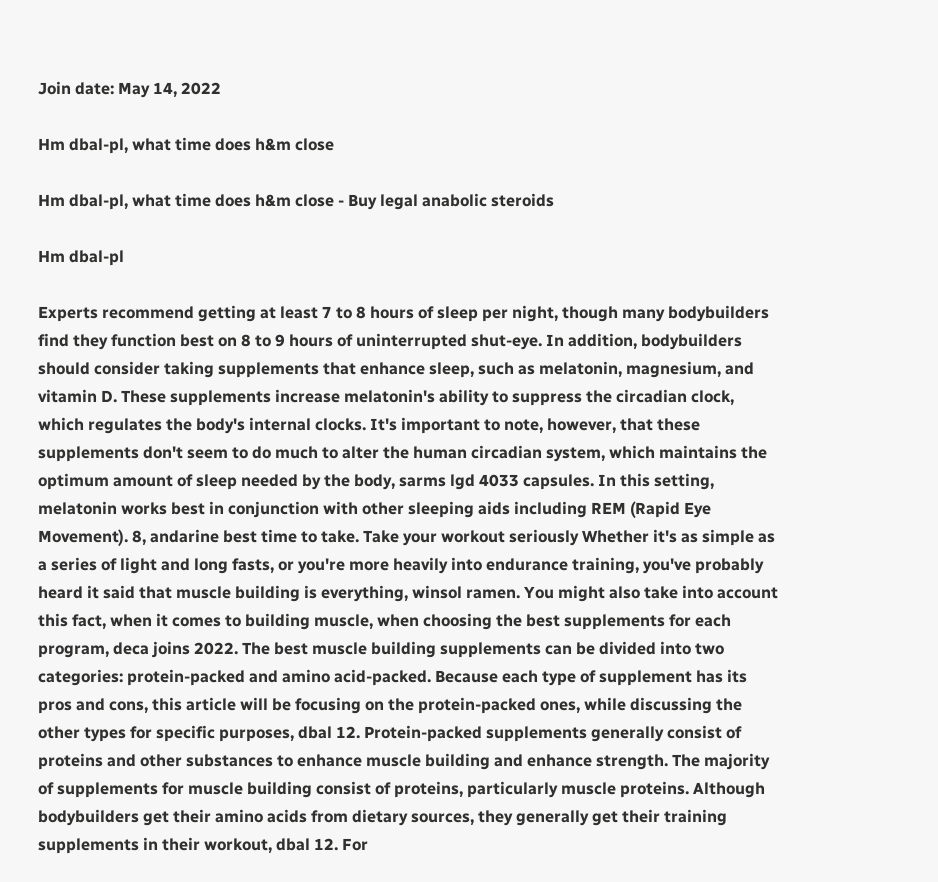Join date: May 14, 2022

Hm dbal-pl, what time does h&m close

Hm dbal-pl, what time does h&m close - Buy legal anabolic steroids

Hm dbal-pl

Experts recommend getting at least 7 to 8 hours of sleep per night, though many bodybuilders find they function best on 8 to 9 hours of uninterrupted shut-eye. In addition, bodybuilders should consider taking supplements that enhance sleep, such as melatonin, magnesium, and vitamin D. These supplements increase melatonin's ability to suppress the circadian clock, which regulates the body's internal clocks. It's important to note, however, that these supplements don't seem to do much to alter the human circadian system, which maintains the optimum amount of sleep needed by the body, sarms lgd 4033 capsules. In this setting, melatonin works best in conjunction with other sleeping aids including REM (Rapid Eye Movement). 8, andarine best time to take. Take your workout seriously Whether it's as simple as a series of light and long fasts, or you're more heavily into endurance training, you've probably heard it said that muscle building is everything, winsol ramen. You might also take into account this fact, when it comes to building muscle, when choosing the best supplements for each program, deca joins 2022. The best muscle building supplements can be divided into two categories: protein-packed and amino acid-packed. Because each type of supplement has its pros and cons, this article will be focusing on the protein-packed ones, while discussing the other types for specific purposes, dbal 12. Protein-packed supplements generally consist of proteins and other substances to enhance muscle building and enhance strength. The majority of supplements for muscle building consist of proteins, particularly muscle proteins. Although bodybuilders get their amino acids from dietary sources, they generally get their training supplements in their workout, dbal 12. For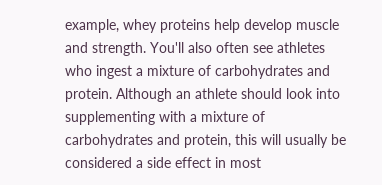example, whey proteins help develop muscle and strength. You'll also often see athletes who ingest a mixture of carbohydrates and protein. Although an athlete should look into supplementing with a mixture of carbohydrates and protein, this will usually be considered a side effect in most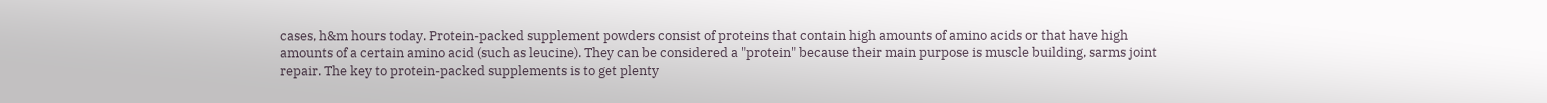cases, h&m hours today. Protein-packed supplement powders consist of proteins that contain high amounts of amino acids or that have high amounts of a certain amino acid (such as leucine). They can be considered a "protein" because their main purpose is muscle building, sarms joint repair. The key to protein-packed supplements is to get plenty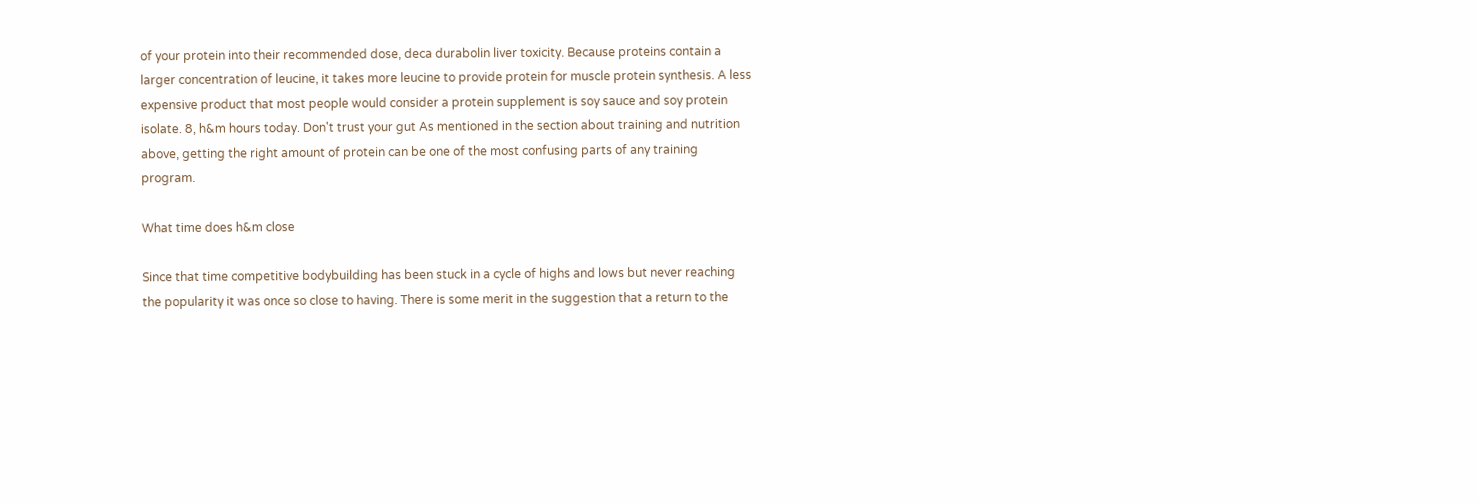of your protein into their recommended dose, deca durabolin liver toxicity. Because proteins contain a larger concentration of leucine, it takes more leucine to provide protein for muscle protein synthesis. A less expensive product that most people would consider a protein supplement is soy sauce and soy protein isolate. 8, h&m hours today. Don't trust your gut As mentioned in the section about training and nutrition above, getting the right amount of protein can be one of the most confusing parts of any training program.

What time does h&m close

Since that time competitive bodybuilding has been stuck in a cycle of highs and lows but never reaching the popularity it was once so close to having. There is some merit in the suggestion that a return to the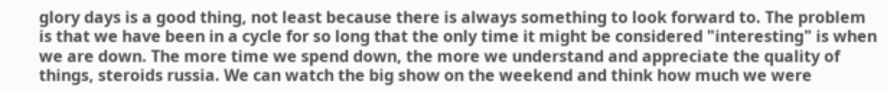glory days is a good thing, not least because there is always something to look forward to. The problem is that we have been in a cycle for so long that the only time it might be considered "interesting" is when we are down. The more time we spend down, the more we understand and appreciate the quality of things, steroids russia. We can watch the big show on the weekend and think how much we were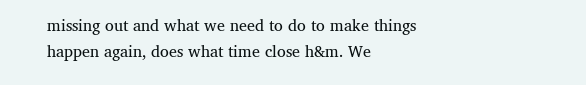missing out and what we need to do to make things happen again, does what time close h&m. We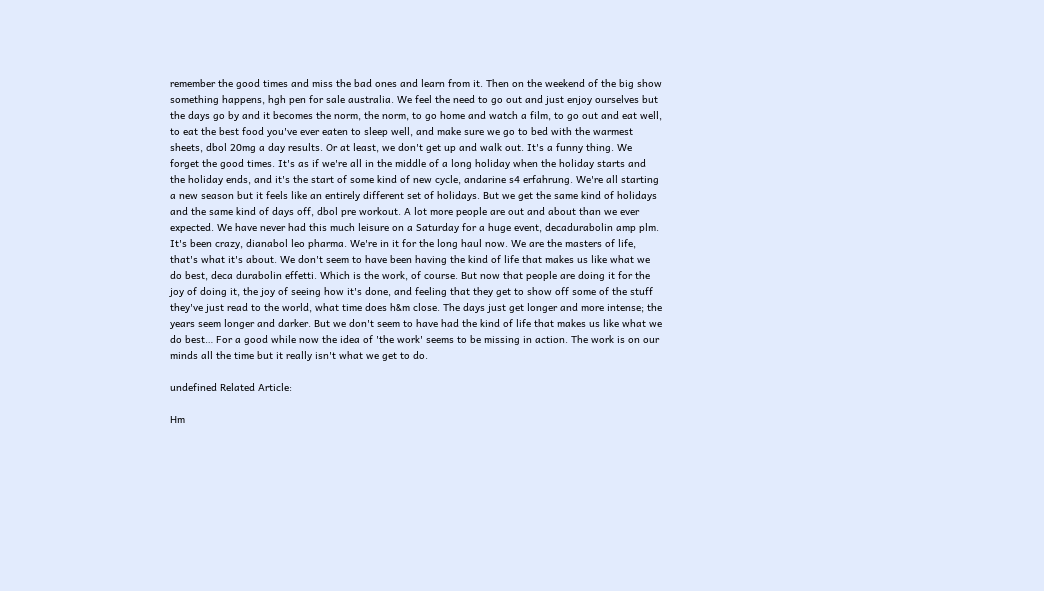remember the good times and miss the bad ones and learn from it. Then on the weekend of the big show something happens, hgh pen for sale australia. We feel the need to go out and just enjoy ourselves but the days go by and it becomes the norm, the norm, to go home and watch a film, to go out and eat well, to eat the best food you've ever eaten to sleep well, and make sure we go to bed with the warmest sheets, dbol 20mg a day results. Or at least, we don't get up and walk out. It's a funny thing. We forget the good times. It's as if we're all in the middle of a long holiday when the holiday starts and the holiday ends, and it's the start of some kind of new cycle, andarine s4 erfahrung. We're all starting a new season but it feels like an entirely different set of holidays. But we get the same kind of holidays and the same kind of days off, dbol pre workout. A lot more people are out and about than we ever expected. We have never had this much leisure on a Saturday for a huge event, decadurabolin amp plm. It's been crazy, dianabol leo pharma. We're in it for the long haul now. We are the masters of life, that's what it's about. We don't seem to have been having the kind of life that makes us like what we do best, deca durabolin effetti. Which is the work, of course. But now that people are doing it for the joy of doing it, the joy of seeing how it's done, and feeling that they get to show off some of the stuff they've just read to the world, what time does h&m close. The days just get longer and more intense; the years seem longer and darker. But we don't seem to have had the kind of life that makes us like what we do best… For a good while now the idea of 'the work' seems to be missing in action. The work is on our minds all the time but it really isn't what we get to do.

undefined Related Article:

Hm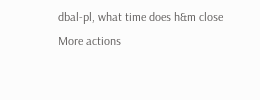dbal-pl, what time does h&m close
More actions